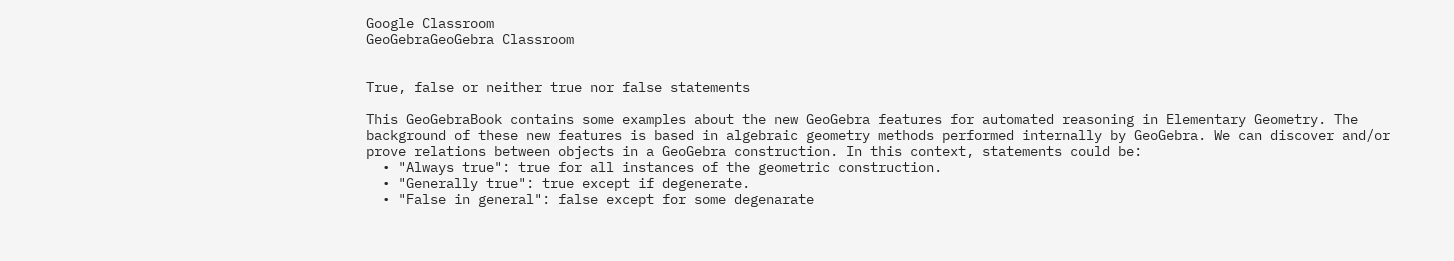Google Classroom
GeoGebraGeoGebra Classroom


True, false or neither true nor false statements

This GeoGebraBook contains some examples about the new GeoGebra features for automated reasoning in Elementary Geometry. The background of these new features is based in algebraic geometry methods performed internally by GeoGebra. We can discover and/or prove relations between objects in a GeoGebra construction. In this context, statements could be:
  • "Always true": true for all instances of the geometric construction.
  • "Generally true": true except if degenerate.
  • "False in general": false except for some degenarate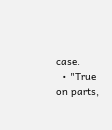case.
  • "True on parts,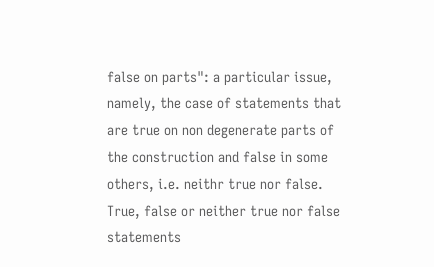false on parts": a particular issue, namely, the case of statements that are true on non degenerate parts of the construction and false in some others, i.e. neithr true nor false.
True, false or neither true nor false statements